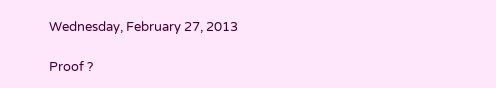Wednesday, February 27, 2013

Proof ?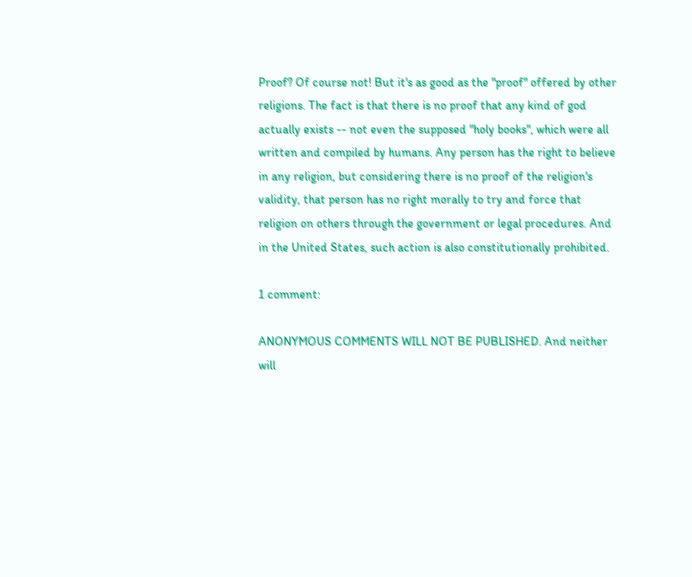Proof? Of course not! But it's as good as the "proof" offered by other religions. The fact is that there is no proof that any kind of god actually exists -- not even the supposed "holy books", which were all written and compiled by humans. Any person has the right to believe in any religion, but considering there is no proof of the religion's validity, that person has no right morally to try and force that religion on others through the government or legal procedures. And in the United States, such action is also constitutionally prohibited.

1 comment:

ANONYMOUS COMMENTS WILL NOT BE PUBLISHED. And neither will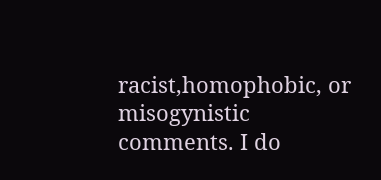racist,homophobic, or misogynistic comments. I do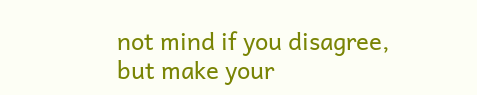not mind if you disagree, but make your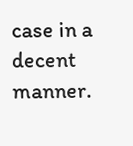case in a decent manner.